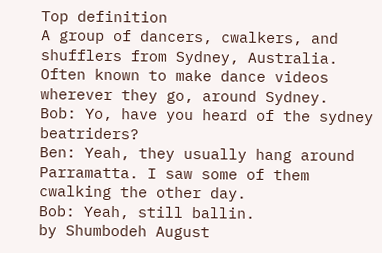Top definition
A group of dancers, cwalkers, and shufflers from Sydney, Australia. Often known to make dance videos wherever they go, around Sydney.
Bob: Yo, have you heard of the sydney beatriders?
Ben: Yeah, they usually hang around Parramatta. I saw some of them cwalking the other day.
Bob: Yeah, still ballin.
by Shumbodeh August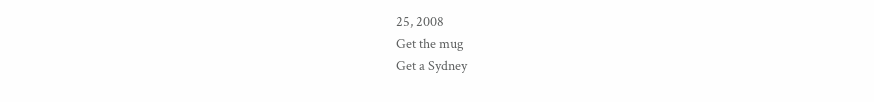25, 2008
Get the mug
Get a Sydney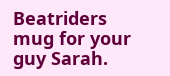Beatriders mug for your guy Sarah.